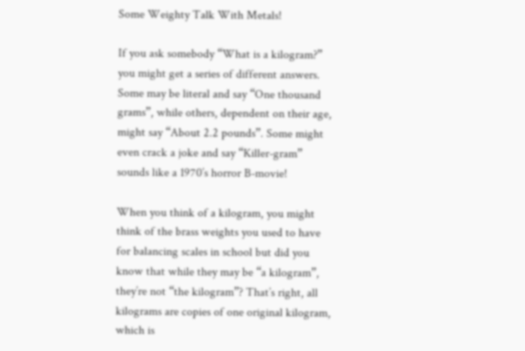Some Weighty Talk With Metals!

If you ask somebody “What is a kilogram?” you might get a series of different answers. Some may be literal and say “One thousand grams”, while others, dependent on their age, might say “About 2.2 pounds”. Some might even crack a joke and say “Killer-gram” sounds like a 1970’s horror B-movie!

When you think of a kilogram, you might think of the brass weights you used to have for balancing scales in school but did you know that while they may be “a kilogram”, they’re not “the kilogram”? That’s right, all kilograms are copies of one original kilogram, which is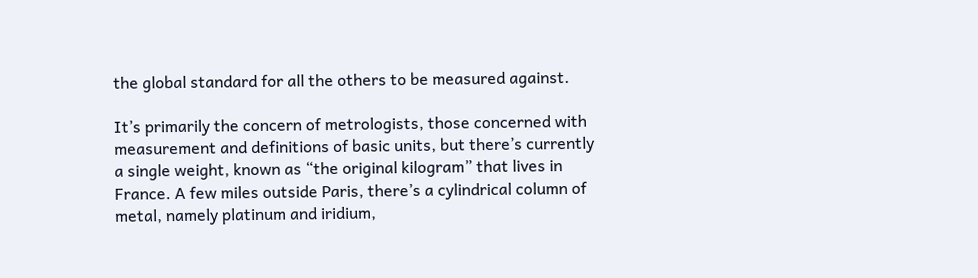the global standard for all the others to be measured against.

It’s primarily the concern of metrologists, those concerned with measurement and definitions of basic units, but there’s currently a single weight, known as “the original kilogram” that lives in France. A few miles outside Paris, there’s a cylindrical column of metal, namely platinum and iridium,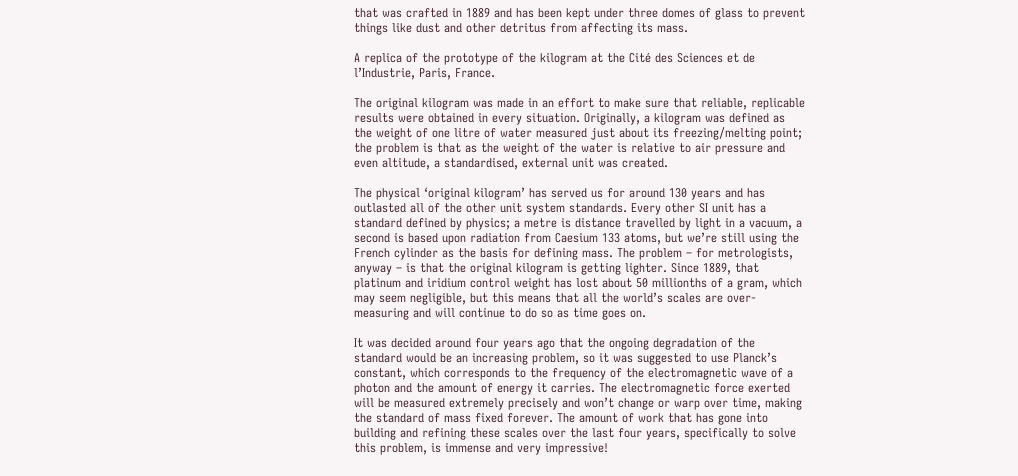that was crafted in 1889 and has been kept under three domes of glass to prevent things like dust and other detritus from affecting its mass.

A replica of the prototype of the kilogram at the Cité des Sciences et de l’Industrie, Paris, France.

The original kilogram was made in an effort to make sure that reliable, replicable results were obtained in every situation. Originally, a kilogram was defined as the weight of one litre of water measured just about its freezing/melting point; the problem is that as the weight of the water is relative to air pressure and even altitude, a standardised, external unit was created.

The physical ‘original kilogram’ has served us for around 130 years and has outlasted all of the other unit system standards. Every other SI unit has a standard defined by physics; a metre is distance travelled by light in a vacuum, a second is based upon radiation from Caesium 133 atoms, but we’re still using the French cylinder as the basis for defining mass. The problem – for metrologists, anyway – is that the original kilogram is getting lighter. Since 1889, that platinum and iridium control weight has lost about 50 millionths of a gram, which may seem negligible, but this means that all the world’s scales are over-measuring and will continue to do so as time goes on.

It was decided around four years ago that the ongoing degradation of the standard would be an increasing problem, so it was suggested to use Planck’s constant, which corresponds to the frequency of the electromagnetic wave of a photon and the amount of energy it carries. The electromagnetic force exerted will be measured extremely precisely and won’t change or warp over time, making the standard of mass fixed forever. The amount of work that has gone into building and refining these scales over the last four years, specifically to solve this problem, is immense and very impressive!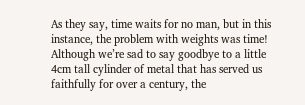As they say, time waits for no man, but in this instance, the problem with weights was time! Although we’re sad to say goodbye to a little 4cm tall cylinder of metal that has served us faithfully for over a century, the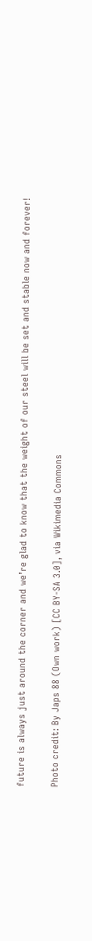future is always just around the corner and we’re glad to know that the weight of our steel will be set and stable now and forever!

Photo credit: By Japs 88 (Own work) [CC BY-SA 3.0], via Wikimedia Commons